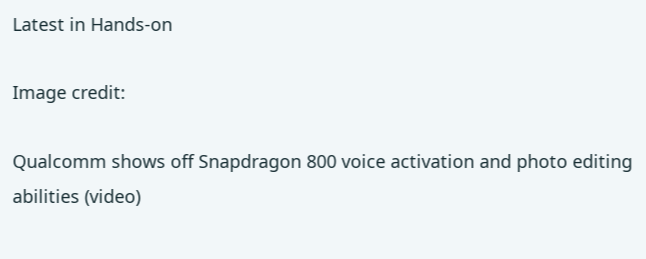Latest in Hands-on

Image credit:

Qualcomm shows off Snapdragon 800 voice activation and photo editing abilities (video)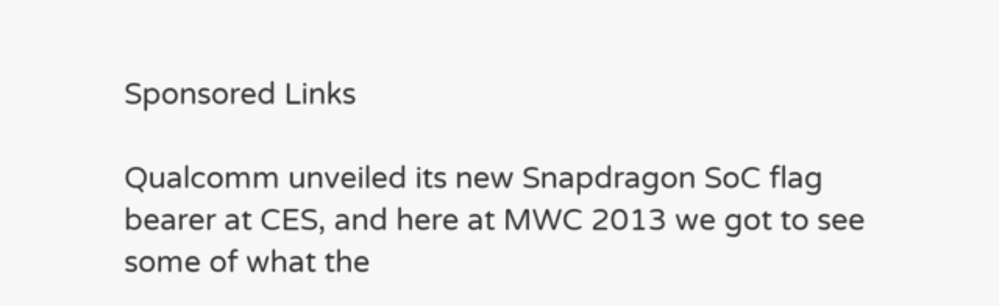Sponsored Links

Qualcomm unveiled its new Snapdragon SoC flag bearer at CES, and here at MWC 2013 we got to see some of what the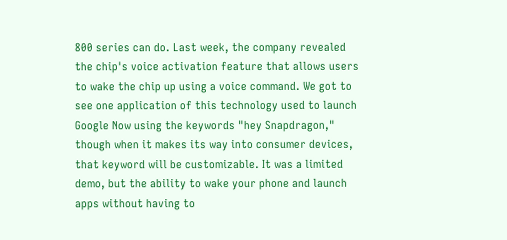800 series can do. Last week, the company revealed the chip's voice activation feature that allows users to wake the chip up using a voice command. We got to see one application of this technology used to launch Google Now using the keywords "hey Snapdragon," though when it makes its way into consumer devices, that keyword will be customizable. It was a limited demo, but the ability to wake your phone and launch apps without having to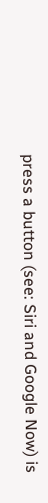press a button (see: Siri and Google Now) is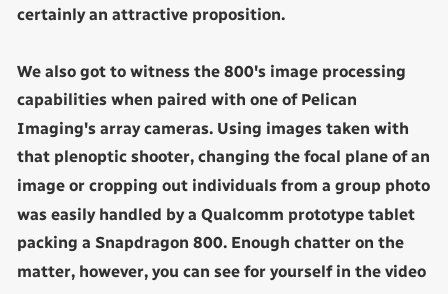certainly an attractive proposition.

We also got to witness the 800's image processing capabilities when paired with one of Pelican Imaging's array cameras. Using images taken with that plenoptic shooter, changing the focal plane of an image or cropping out individuals from a group photo was easily handled by a Qualcomm prototype tablet packing a Snapdragon 800. Enough chatter on the matter, however, you can see for yourself in the video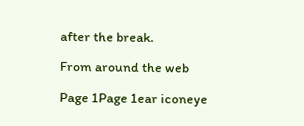after the break.

From around the web

Page 1Page 1ear iconeye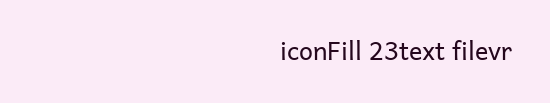iconFill 23text filevr